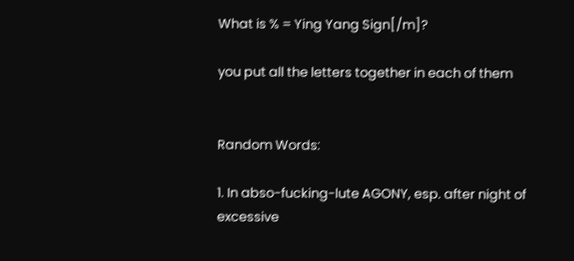What is % = Ying Yang Sign[/m]?

you put all the letters together in each of them


Random Words:

1. In abso-fucking-lute AGONY, esp. after night of excessive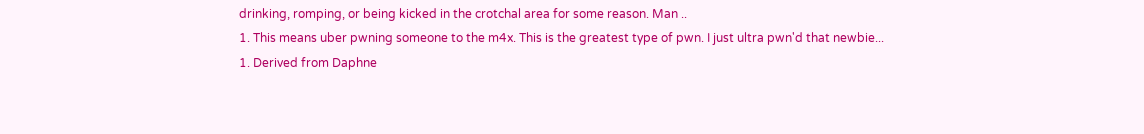drinking, romping, or being kicked in the crotchal area for some reason. Man ..
1. This means uber pwning someone to the m4x. This is the greatest type of pwn. I just ultra pwn'd that newbie...
1. Derived from Daphne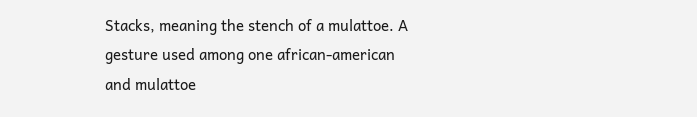Stacks, meaning the stench of a mulattoe. A gesture used among one african-american and mulattoe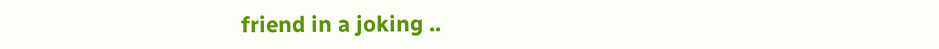friend in a joking ..